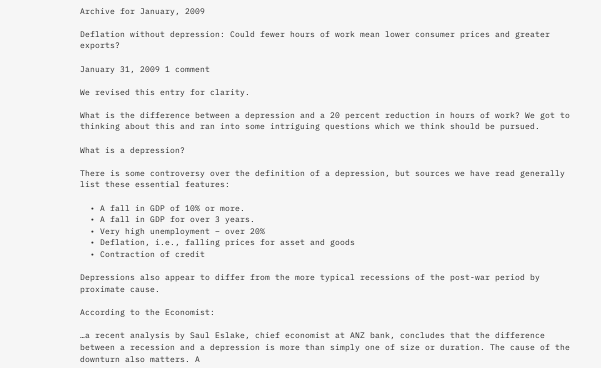Archive for January, 2009

Deflation without depression: Could fewer hours of work mean lower consumer prices and greater exports?

January 31, 2009 1 comment

We revised this entry for clarity.

What is the difference between a depression and a 20 percent reduction in hours of work? We got to thinking about this and ran into some intriguing questions which we think should be pursued.

What is a depression?

There is some controversy over the definition of a depression, but sources we have read generally list these essential features:

  • A fall in GDP of 10% or more.
  • A fall in GDP for over 3 years.
  • Very high unemployment – over 20%
  • Deflation, i.e., falling prices for asset and goods
  • Contraction of credit

Depressions also appear to differ from the more typical recessions of the post-war period by proximate cause.

According to the Economist:

…a recent analysis by Saul Eslake, chief economist at ANZ bank, concludes that the difference between a recession and a depression is more than simply one of size or duration. The cause of the downturn also matters. A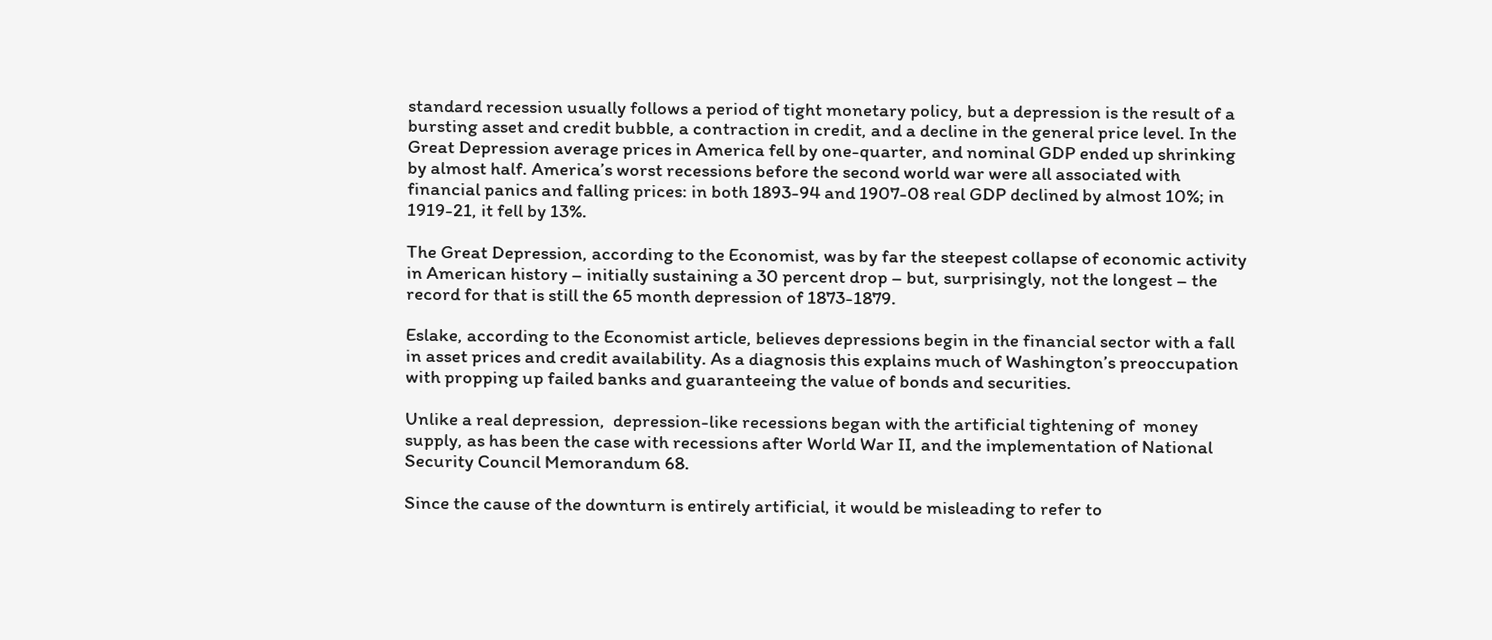standard recession usually follows a period of tight monetary policy, but a depression is the result of a bursting asset and credit bubble, a contraction in credit, and a decline in the general price level. In the Great Depression average prices in America fell by one-quarter, and nominal GDP ended up shrinking by almost half. America’s worst recessions before the second world war were all associated with financial panics and falling prices: in both 1893-94 and 1907-08 real GDP declined by almost 10%; in 1919-21, it fell by 13%.

The Great Depression, according to the Economist, was by far the steepest collapse of economic activity in American history – initially sustaining a 30 percent drop – but, surprisingly, not the longest – the record for that is still the 65 month depression of 1873-1879.

Eslake, according to the Economist article, believes depressions begin in the financial sector with a fall in asset prices and credit availability. As a diagnosis this explains much of Washington’s preoccupation with propping up failed banks and guaranteeing the value of bonds and securities.

Unlike a real depression,  depression-like recessions began with the artificial tightening of  money supply, as has been the case with recessions after World War II, and the implementation of National Security Council Memorandum 68.

Since the cause of the downturn is entirely artificial, it would be misleading to refer to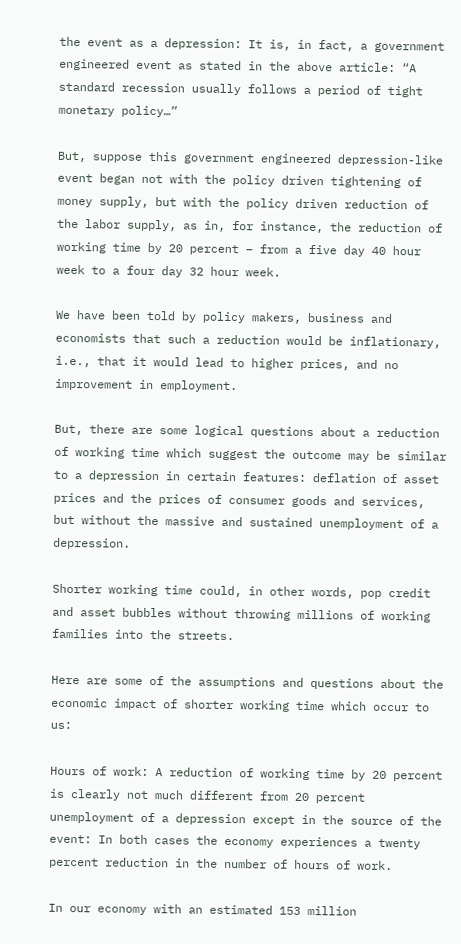the event as a depression: It is, in fact, a government engineered event as stated in the above article: “A standard recession usually follows a period of tight monetary policy…”

But, suppose this government engineered depression-like event began not with the policy driven tightening of money supply, but with the policy driven reduction of the labor supply, as in, for instance, the reduction of working time by 20 percent – from a five day 40 hour week to a four day 32 hour week.

We have been told by policy makers, business and economists that such a reduction would be inflationary, i.e., that it would lead to higher prices, and no improvement in employment.

But, there are some logical questions about a reduction of working time which suggest the outcome may be similar to a depression in certain features: deflation of asset prices and the prices of consumer goods and services, but without the massive and sustained unemployment of a depression.

Shorter working time could, in other words, pop credit and asset bubbles without throwing millions of working families into the streets.

Here are some of the assumptions and questions about the economic impact of shorter working time which occur to us:

Hours of work: A reduction of working time by 20 percent is clearly not much different from 20 percent unemployment of a depression except in the source of the event: In both cases the economy experiences a twenty percent reduction in the number of hours of work.

In our economy with an estimated 153 million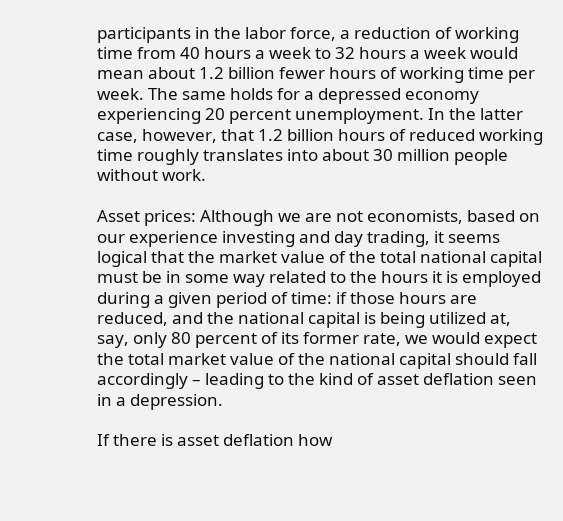participants in the labor force, a reduction of working time from 40 hours a week to 32 hours a week would mean about 1.2 billion fewer hours of working time per week. The same holds for a depressed economy experiencing 20 percent unemployment. In the latter case, however, that 1.2 billion hours of reduced working time roughly translates into about 30 million people without work.

Asset prices: Although we are not economists, based on our experience investing and day trading, it seems logical that the market value of the total national capital must be in some way related to the hours it is employed during a given period of time: if those hours are reduced, and the national capital is being utilized at, say, only 80 percent of its former rate, we would expect the total market value of the national capital should fall accordingly – leading to the kind of asset deflation seen in a depression.

If there is asset deflation how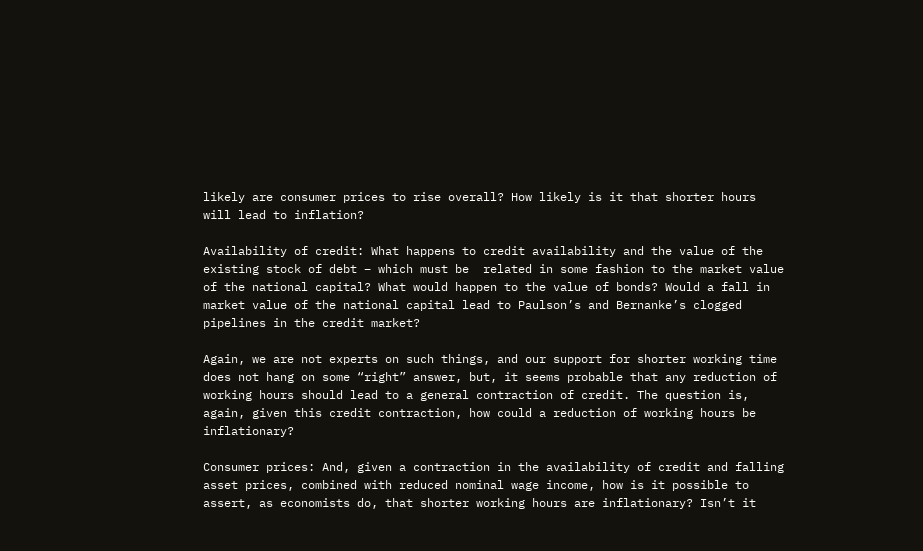likely are consumer prices to rise overall? How likely is it that shorter hours will lead to inflation?

Availability of credit: What happens to credit availability and the value of the existing stock of debt – which must be  related in some fashion to the market value of the national capital? What would happen to the value of bonds? Would a fall in market value of the national capital lead to Paulson’s and Bernanke’s clogged pipelines in the credit market?

Again, we are not experts on such things, and our support for shorter working time does not hang on some “right” answer, but, it seems probable that any reduction of working hours should lead to a general contraction of credit. The question is, again, given this credit contraction, how could a reduction of working hours be inflationary?

Consumer prices: And, given a contraction in the availability of credit and falling asset prices, combined with reduced nominal wage income, how is it possible to assert, as economists do, that shorter working hours are inflationary? Isn’t it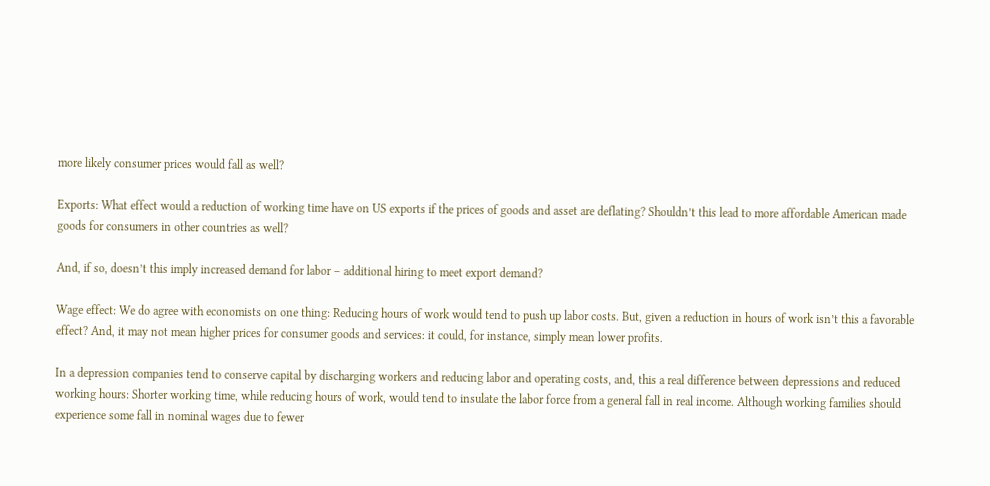more likely consumer prices would fall as well?

Exports: What effect would a reduction of working time have on US exports if the prices of goods and asset are deflating? Shouldn’t this lead to more affordable American made goods for consumers in other countries as well?

And, if so, doesn’t this imply increased demand for labor – additional hiring to meet export demand?

Wage effect: We do agree with economists on one thing: Reducing hours of work would tend to push up labor costs. But, given a reduction in hours of work isn’t this a favorable effect? And, it may not mean higher prices for consumer goods and services: it could, for instance, simply mean lower profits.

In a depression companies tend to conserve capital by discharging workers and reducing labor and operating costs, and, this a real difference between depressions and reduced working hours: Shorter working time, while reducing hours of work, would tend to insulate the labor force from a general fall in real income. Although working families should experience some fall in nominal wages due to fewer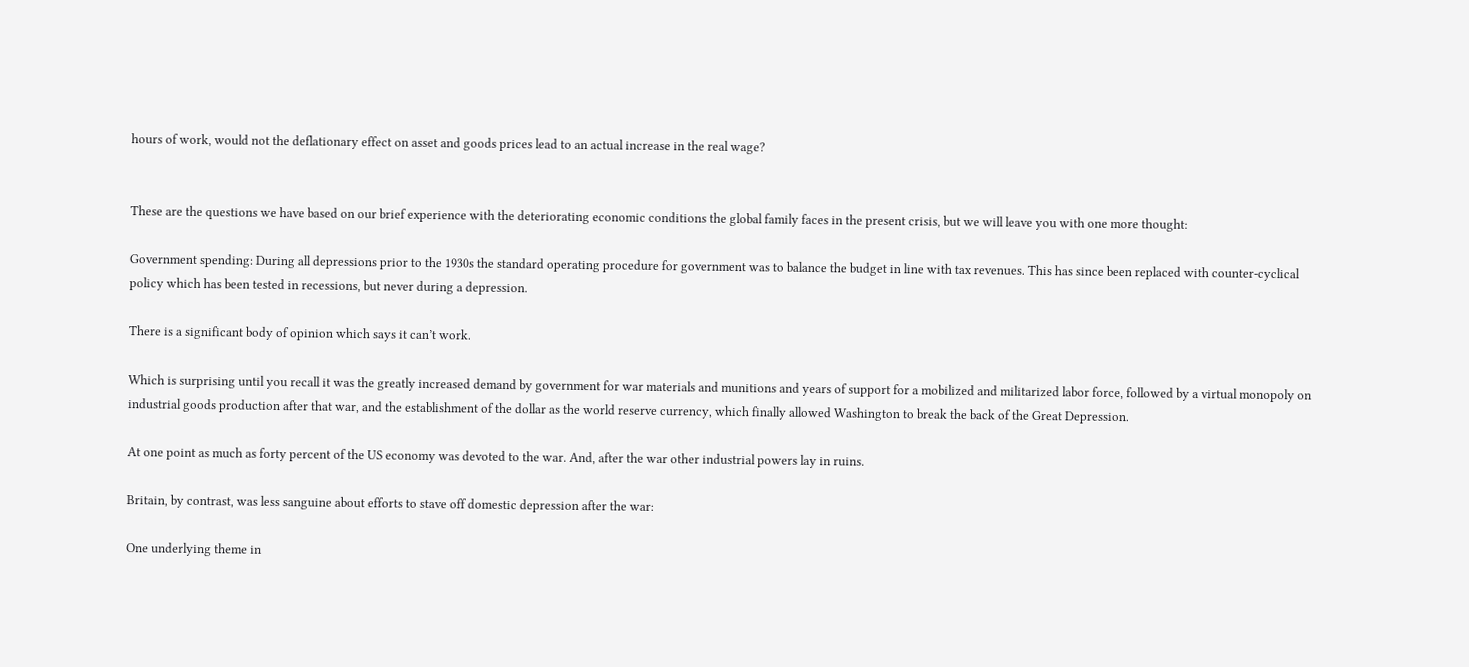hours of work, would not the deflationary effect on asset and goods prices lead to an actual increase in the real wage?


These are the questions we have based on our brief experience with the deteriorating economic conditions the global family faces in the present crisis, but we will leave you with one more thought:

Government spending: During all depressions prior to the 1930s the standard operating procedure for government was to balance the budget in line with tax revenues. This has since been replaced with counter-cyclical policy which has been tested in recessions, but never during a depression.

There is a significant body of opinion which says it can’t work.

Which is surprising until you recall it was the greatly increased demand by government for war materials and munitions and years of support for a mobilized and militarized labor force, followed by a virtual monopoly on industrial goods production after that war, and the establishment of the dollar as the world reserve currency, which finally allowed Washington to break the back of the Great Depression.

At one point as much as forty percent of the US economy was devoted to the war. And, after the war other industrial powers lay in ruins.

Britain, by contrast, was less sanguine about efforts to stave off domestic depression after the war:

One underlying theme in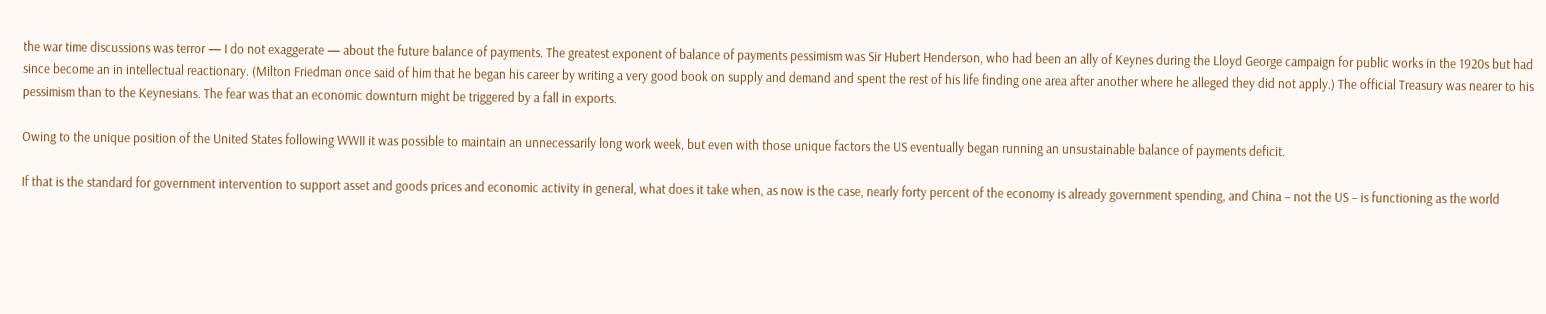the war time discussions was terror — I do not exaggerate — about the future balance of payments. The greatest exponent of balance of payments pessimism was Sir Hubert Henderson, who had been an ally of Keynes during the Lloyd George campaign for public works in the 1920s but had since become an in intellectual reactionary. (Milton Friedman once said of him that he began his career by writing a very good book on supply and demand and spent the rest of his life finding one area after another where he alleged they did not apply.) The official Treasury was nearer to his pessimism than to the Keynesians. The fear was that an economic downturn might be triggered by a fall in exports.

Owing to the unique position of the United States following WWII it was possible to maintain an unnecessarily long work week, but even with those unique factors the US eventually began running an unsustainable balance of payments deficit.

If that is the standard for government intervention to support asset and goods prices and economic activity in general, what does it take when, as now is the case, nearly forty percent of the economy is already government spending, and China – not the US – is functioning as the world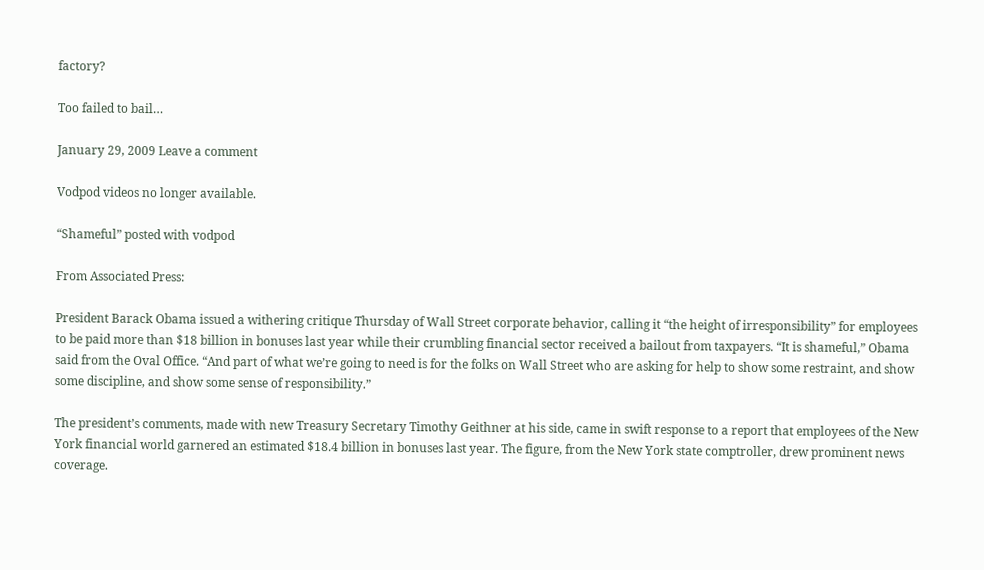factory?

Too failed to bail…

January 29, 2009 Leave a comment

Vodpod videos no longer available.

“Shameful” posted with vodpod

From Associated Press:

President Barack Obama issued a withering critique Thursday of Wall Street corporate behavior, calling it “the height of irresponsibility” for employees to be paid more than $18 billion in bonuses last year while their crumbling financial sector received a bailout from taxpayers. “It is shameful,” Obama said from the Oval Office. “And part of what we’re going to need is for the folks on Wall Street who are asking for help to show some restraint, and show some discipline, and show some sense of responsibility.”

The president’s comments, made with new Treasury Secretary Timothy Geithner at his side, came in swift response to a report that employees of the New York financial world garnered an estimated $18.4 billion in bonuses last year. The figure, from the New York state comptroller, drew prominent news coverage.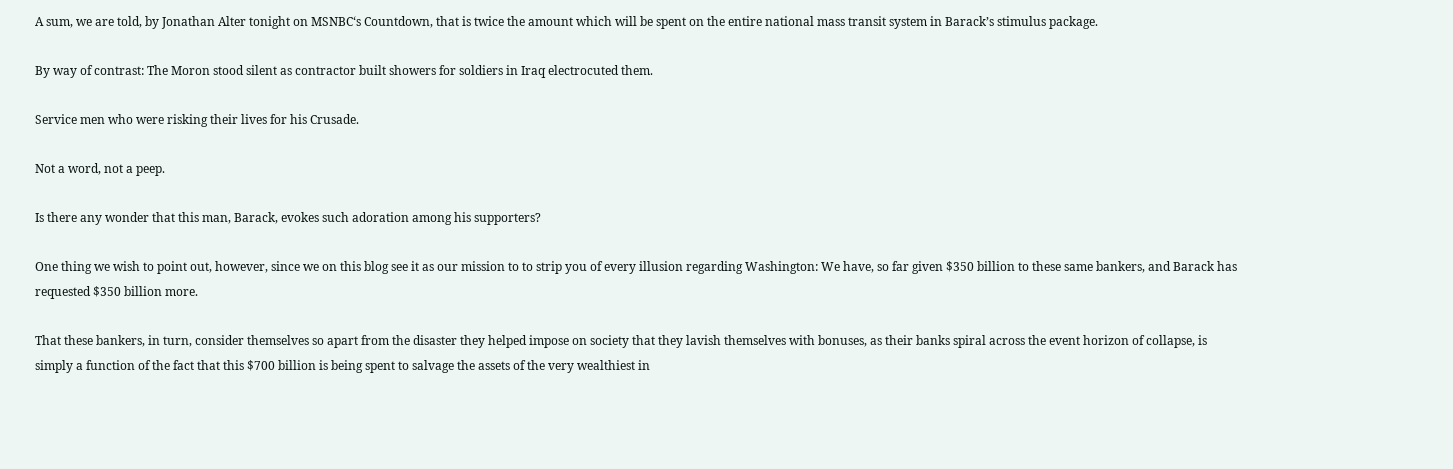A sum, we are told, by Jonathan Alter tonight on MSNBC‘s Countdown, that is twice the amount which will be spent on the entire national mass transit system in Barack’s stimulus package.

By way of contrast: The Moron stood silent as contractor built showers for soldiers in Iraq electrocuted them.

Service men who were risking their lives for his Crusade.

Not a word, not a peep.

Is there any wonder that this man, Barack, evokes such adoration among his supporters?

One thing we wish to point out, however, since we on this blog see it as our mission to to strip you of every illusion regarding Washington: We have, so far given $350 billion to these same bankers, and Barack has requested $350 billion more.

That these bankers, in turn, consider themselves so apart from the disaster they helped impose on society that they lavish themselves with bonuses, as their banks spiral across the event horizon of collapse, is simply a function of the fact that this $700 billion is being spent to salvage the assets of the very wealthiest in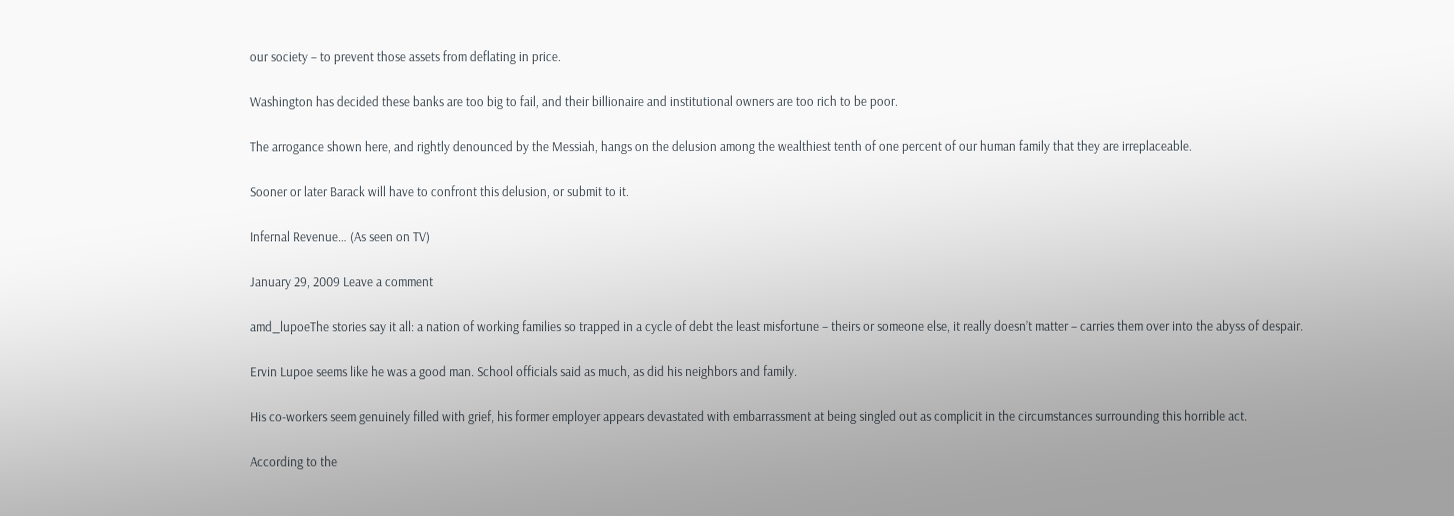our society – to prevent those assets from deflating in price.

Washington has decided these banks are too big to fail, and their billionaire and institutional owners are too rich to be poor.

The arrogance shown here, and rightly denounced by the Messiah, hangs on the delusion among the wealthiest tenth of one percent of our human family that they are irreplaceable.

Sooner or later Barack will have to confront this delusion, or submit to it.

Infernal Revenue… (As seen on TV)

January 29, 2009 Leave a comment

amd_lupoeThe stories say it all: a nation of working families so trapped in a cycle of debt the least misfortune – theirs or someone else, it really doesn’t matter – carries them over into the abyss of despair.

Ervin Lupoe seems like he was a good man. School officials said as much, as did his neighbors and family.

His co-workers seem genuinely filled with grief, his former employer appears devastated with embarrassment at being singled out as complicit in the circumstances surrounding this horrible act.

According to the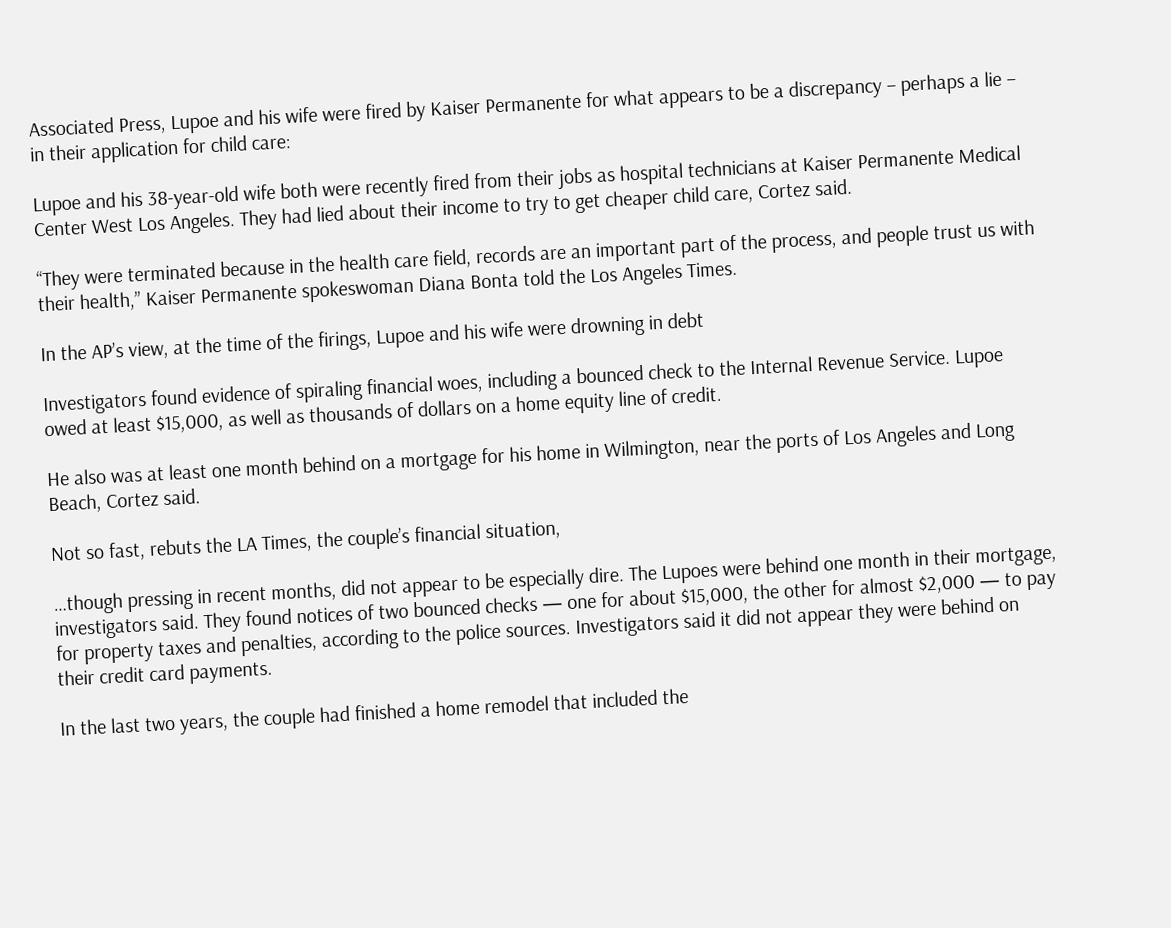Associated Press, Lupoe and his wife were fired by Kaiser Permanente for what appears to be a discrepancy – perhaps a lie – in their application for child care:

Lupoe and his 38-year-old wife both were recently fired from their jobs as hospital technicians at Kaiser Permanente Medical Center West Los Angeles. They had lied about their income to try to get cheaper child care, Cortez said.

“They were terminated because in the health care field, records are an important part of the process, and people trust us with their health,” Kaiser Permanente spokeswoman Diana Bonta told the Los Angeles Times.

In the AP’s view, at the time of the firings, Lupoe and his wife were drowning in debt

Investigators found evidence of spiraling financial woes, including a bounced check to the Internal Revenue Service. Lupoe owed at least $15,000, as well as thousands of dollars on a home equity line of credit.

He also was at least one month behind on a mortgage for his home in Wilmington, near the ports of Los Angeles and Long Beach, Cortez said.

Not so fast, rebuts the LA Times, the couple’s financial situation,

…though pressing in recent months, did not appear to be especially dire. The Lupoes were behind one month in their mortgage, investigators said. They found notices of two bounced checks — one for about $15,000, the other for almost $2,000 — to pay for property taxes and penalties, according to the police sources. Investigators said it did not appear they were behind on their credit card payments.

In the last two years, the couple had finished a home remodel that included the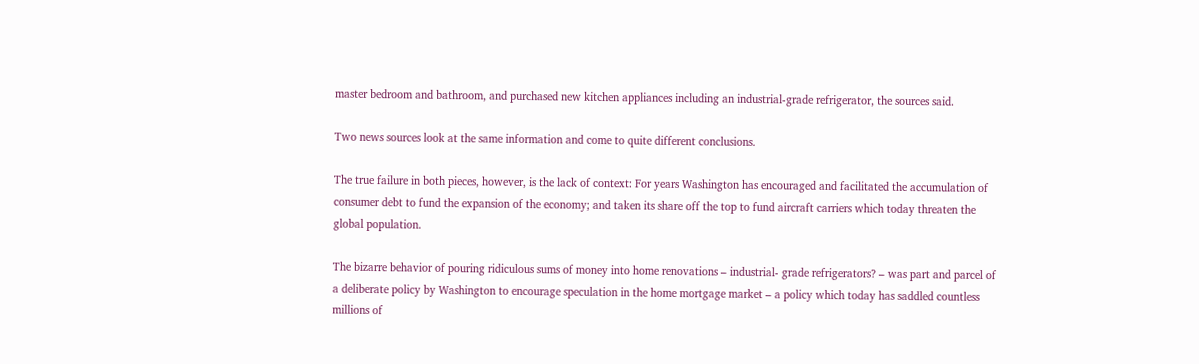master bedroom and bathroom, and purchased new kitchen appliances including an industrial-grade refrigerator, the sources said.

Two news sources look at the same information and come to quite different conclusions.

The true failure in both pieces, however, is the lack of context: For years Washington has encouraged and facilitated the accumulation of consumer debt to fund the expansion of the economy; and taken its share off the top to fund aircraft carriers which today threaten the global population.

The bizarre behavior of pouring ridiculous sums of money into home renovations – industrial- grade refrigerators? – was part and parcel of a deliberate policy by Washington to encourage speculation in the home mortgage market – a policy which today has saddled countless millions of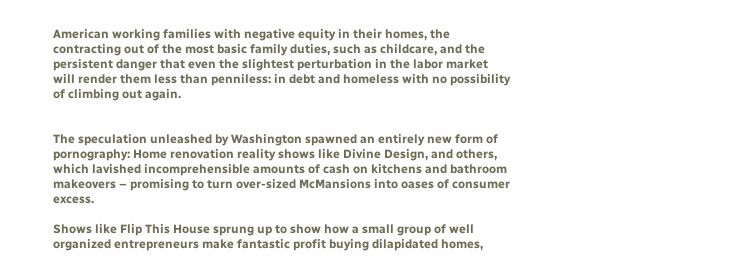American working families with negative equity in their homes, the contracting out of the most basic family duties, such as childcare, and the persistent danger that even the slightest perturbation in the labor market will render them less than penniless: in debt and homeless with no possibility of climbing out again.


The speculation unleashed by Washington spawned an entirely new form of pornography: Home renovation reality shows like Divine Design, and others, which lavished incomprehensible amounts of cash on kitchens and bathroom makeovers – promising to turn over-sized McMansions into oases of consumer excess.

Shows like Flip This House sprung up to show how a small group of well organized entrepreneurs make fantastic profit buying dilapidated homes,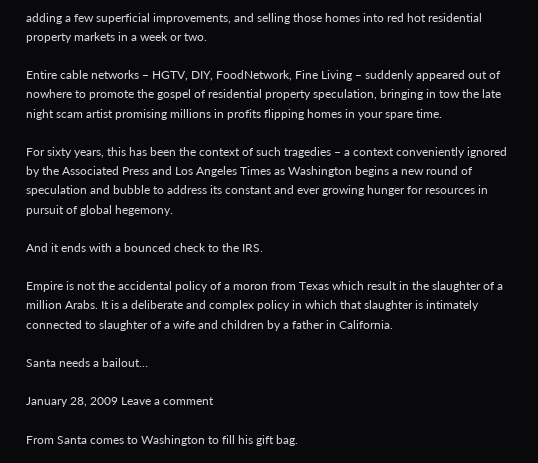adding a few superficial improvements, and selling those homes into red hot residential property markets in a week or two.

Entire cable networks – HGTV, DIY, FoodNetwork, Fine Living – suddenly appeared out of nowhere to promote the gospel of residential property speculation, bringing in tow the late night scam artist promising millions in profits flipping homes in your spare time.

For sixty years, this has been the context of such tragedies – a context conveniently ignored by the Associated Press and Los Angeles Times as Washington begins a new round of speculation and bubble to address its constant and ever growing hunger for resources in pursuit of global hegemony.

And it ends with a bounced check to the IRS.

Empire is not the accidental policy of a moron from Texas which result in the slaughter of a million Arabs. It is a deliberate and complex policy in which that slaughter is intimately connected to slaughter of a wife and children by a father in California.

Santa needs a bailout…

January 28, 2009 Leave a comment

From Santa comes to Washington to fill his gift bag.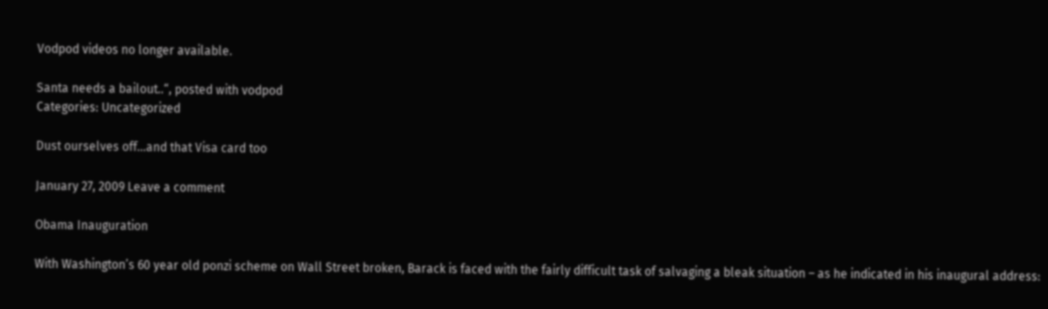Vodpod videos no longer available.

Santa needs a bailout..“, posted with vodpod
Categories: Uncategorized

Dust ourselves off…and that Visa card too

January 27, 2009 Leave a comment

Obama Inauguration

With Washington’s 60 year old ponzi scheme on Wall Street broken, Barack is faced with the fairly difficult task of salvaging a bleak situation – as he indicated in his inaugural address: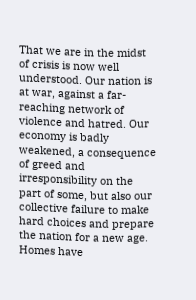That we are in the midst of crisis is now well understood. Our nation is at war, against a far-reaching network of violence and hatred. Our economy is badly weakened, a consequence of greed and irresponsibility on the part of some, but also our collective failure to make hard choices and prepare the nation for a new age. Homes have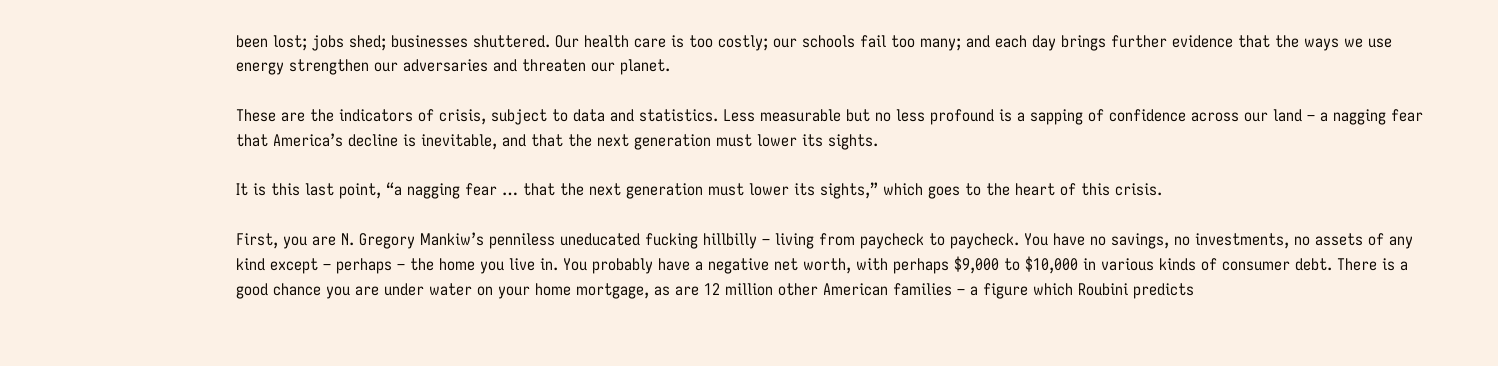been lost; jobs shed; businesses shuttered. Our health care is too costly; our schools fail too many; and each day brings further evidence that the ways we use energy strengthen our adversaries and threaten our planet.

These are the indicators of crisis, subject to data and statistics. Less measurable but no less profound is a sapping of confidence across our land – a nagging fear that America’s decline is inevitable, and that the next generation must lower its sights.

It is this last point, “a nagging fear … that the next generation must lower its sights,” which goes to the heart of this crisis.

First, you are N. Gregory Mankiw’s penniless uneducated fucking hillbilly – living from paycheck to paycheck. You have no savings, no investments, no assets of any kind except – perhaps – the home you live in. You probably have a negative net worth, with perhaps $9,000 to $10,000 in various kinds of consumer debt. There is a good chance you are under water on your home mortgage, as are 12 million other American families – a figure which Roubini predicts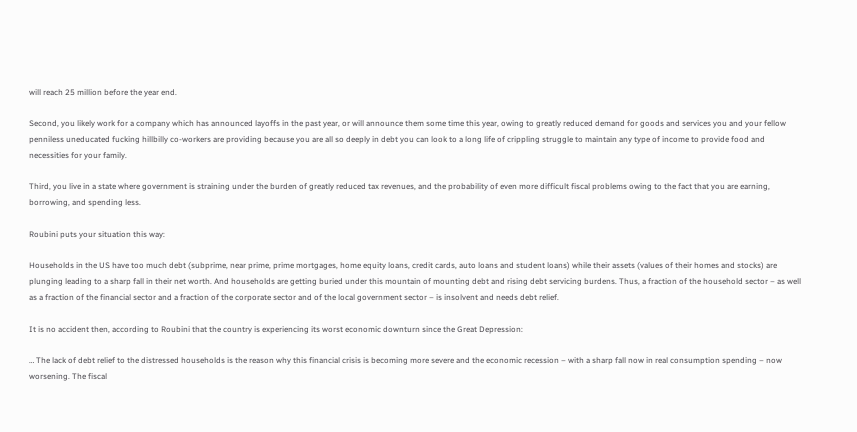will reach 25 million before the year end.

Second, you likely work for a company which has announced layoffs in the past year, or will announce them some time this year, owing to greatly reduced demand for goods and services you and your fellow penniless uneducated fucking hillbilly co-workers are providing because you are all so deeply in debt you can look to a long life of crippling struggle to maintain any type of income to provide food and necessities for your family.

Third, you live in a state where government is straining under the burden of greatly reduced tax revenues, and the probability of even more difficult fiscal problems owing to the fact that you are earning, borrowing, and spending less.

Roubini puts your situation this way:

Households in the US have too much debt (subprime, near prime, prime mortgages, home equity loans, credit cards, auto loans and student loans) while their assets (values of their homes and stocks) are plunging leading to a sharp fall in their net worth. And households are getting buried under this mountain of mounting debt and rising debt servicing burdens. Thus, a fraction of the household sector – as well as a fraction of the financial sector and a fraction of the corporate sector and of the local government sector – is insolvent and needs debt relief.

It is no accident then, according to Roubini that the country is experiencing its worst economic downturn since the Great Depression:

… The lack of debt relief to the distressed households is the reason why this financial crisis is becoming more severe and the economic recession – with a sharp fall now in real consumption spending – now worsening. The fiscal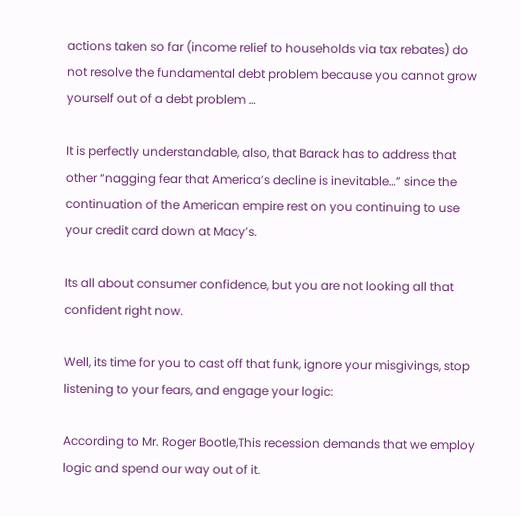actions taken so far (income relief to households via tax rebates) do not resolve the fundamental debt problem because you cannot grow yourself out of a debt problem …

It is perfectly understandable, also, that Barack has to address that other “nagging fear that America’s decline is inevitable…” since the continuation of the American empire rest on you continuing to use your credit card down at Macy’s.

Its all about consumer confidence, but you are not looking all that confident right now.

Well, its time for you to cast off that funk, ignore your misgivings, stop listening to your fears, and engage your logic:

According to Mr. Roger Bootle,This recession demands that we employ logic and spend our way out of it.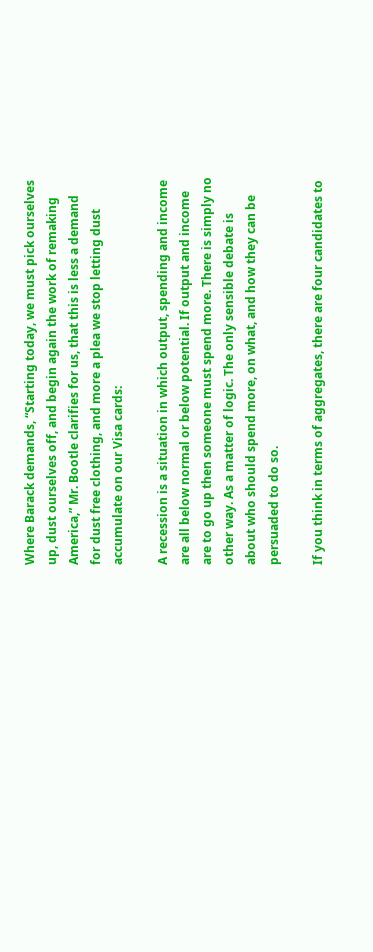Where Barack demands, “Starting today, we must pick ourselves up, dust ourselves off, and begin again the work of remaking America,” Mr. Bootle clarifies for us, that this is less a demand for dust free clothing, and more a plea we stop letting dust accumulate on our Visa cards:

A recession is a situation in which output, spending and income are all below normal or below potential. If output and income are to go up then someone must spend more. There is simply no other way. As a matter of logic. The only sensible debate is about who should spend more, on what, and how they can be persuaded to do so.

If you think in terms of aggregates, there are four candidates to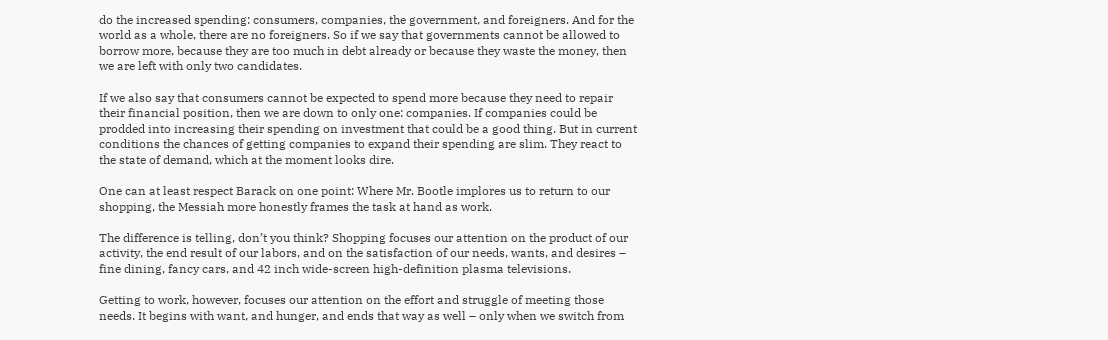do the increased spending: consumers, companies, the government, and foreigners. And for the world as a whole, there are no foreigners. So if we say that governments cannot be allowed to borrow more, because they are too much in debt already or because they waste the money, then we are left with only two candidates.

If we also say that consumers cannot be expected to spend more because they need to repair their financial position, then we are down to only one: companies. If companies could be prodded into increasing their spending on investment that could be a good thing. But in current conditions the chances of getting companies to expand their spending are slim. They react to the state of demand, which at the moment looks dire.

One can at least respect Barack on one point: Where Mr. Bootle implores us to return to our shopping, the Messiah more honestly frames the task at hand as work.

The difference is telling, don’t you think? Shopping focuses our attention on the product of our activity, the end result of our labors, and on the satisfaction of our needs, wants, and desires – fine dining, fancy cars, and 42 inch wide-screen high-definition plasma televisions.

Getting to work, however, focuses our attention on the effort and struggle of meeting those needs. It begins with want, and hunger, and ends that way as well – only when we switch from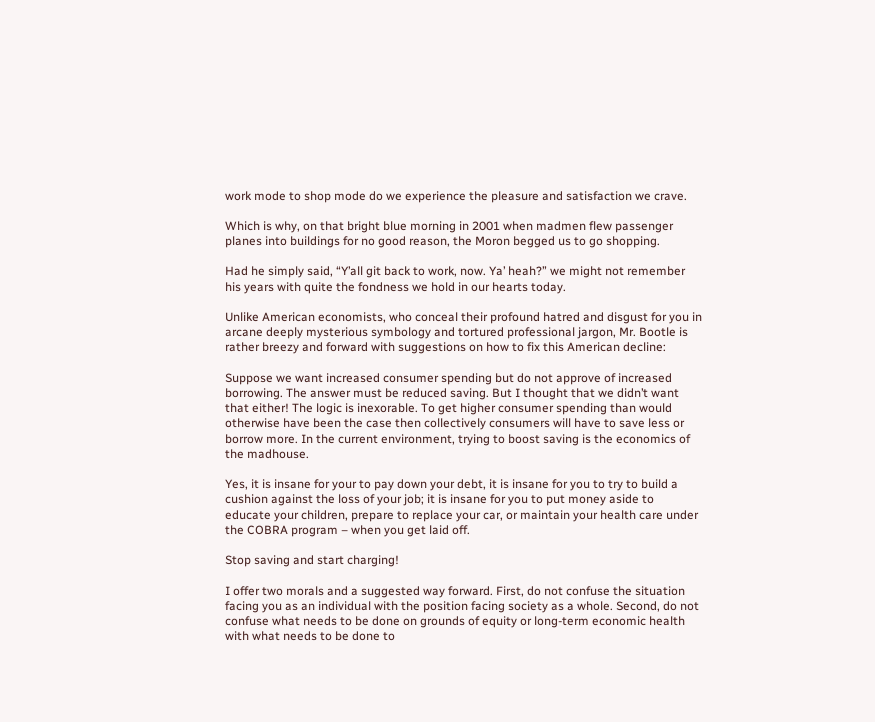work mode to shop mode do we experience the pleasure and satisfaction we crave.

Which is why, on that bright blue morning in 2001 when madmen flew passenger planes into buildings for no good reason, the Moron begged us to go shopping.

Had he simply said, “Y’all git back to work, now. Ya’ heah?” we might not remember his years with quite the fondness we hold in our hearts today.

Unlike American economists, who conceal their profound hatred and disgust for you in arcane deeply mysterious symbology and tortured professional jargon, Mr. Bootle is rather breezy and forward with suggestions on how to fix this American decline:

Suppose we want increased consumer spending but do not approve of increased borrowing. The answer must be reduced saving. But I thought that we didn’t want that either! The logic is inexorable. To get higher consumer spending than would otherwise have been the case then collectively consumers will have to save less or borrow more. In the current environment, trying to boost saving is the economics of the madhouse.

Yes, it is insane for your to pay down your debt, it is insane for you to try to build a cushion against the loss of your job; it is insane for you to put money aside to educate your children, prepare to replace your car, or maintain your health care under the COBRA program – when you get laid off.

Stop saving and start charging!

I offer two morals and a suggested way forward. First, do not confuse the situation facing you as an individual with the position facing society as a whole. Second, do not confuse what needs to be done on grounds of equity or long-term economic health with what needs to be done to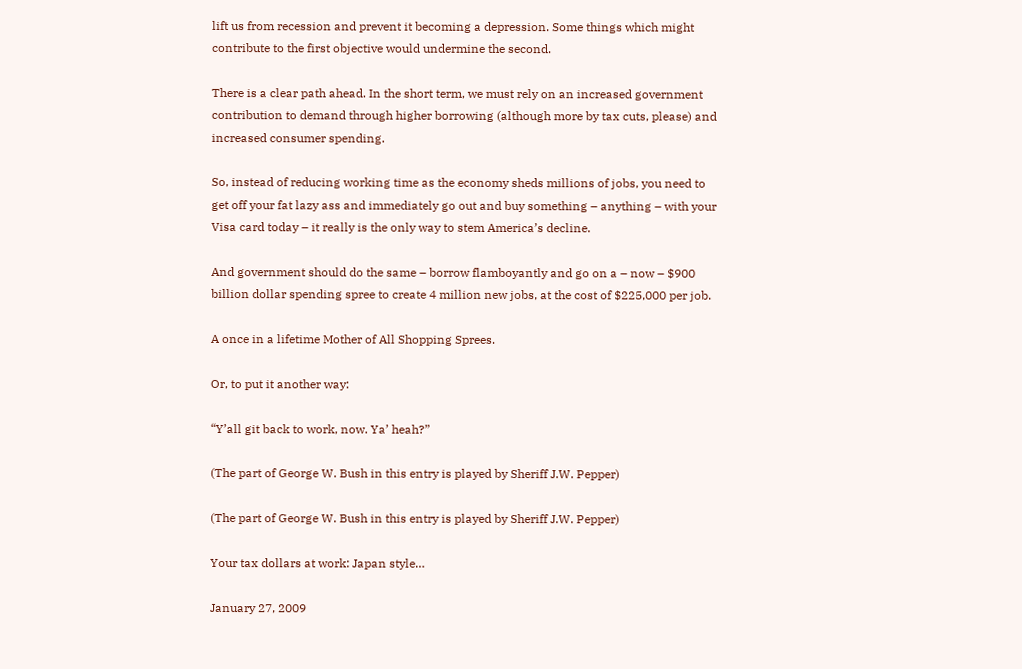lift us from recession and prevent it becoming a depression. Some things which might contribute to the first objective would undermine the second.

There is a clear path ahead. In the short term, we must rely on an increased government contribution to demand through higher borrowing (although more by tax cuts, please) and increased consumer spending.

So, instead of reducing working time as the economy sheds millions of jobs, you need to get off your fat lazy ass and immediately go out and buy something – anything – with your Visa card today – it really is the only way to stem America’s decline.

And government should do the same – borrow flamboyantly and go on a – now – $900 billion dollar spending spree to create 4 million new jobs, at the cost of $225,000 per job.

A once in a lifetime Mother of All Shopping Sprees.

Or, to put it another way:

“Y’all git back to work, now. Ya’ heah?”

(The part of George W. Bush in this entry is played by Sheriff J.W. Pepper)

(The part of George W. Bush in this entry is played by Sheriff J.W. Pepper)

Your tax dollars at work: Japan style…

January 27, 2009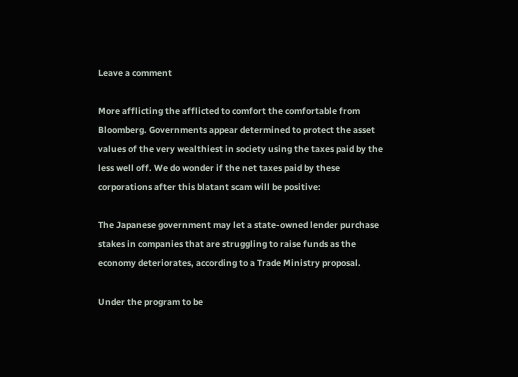Leave a comment

More afflicting the afflicted to comfort the comfortable from Bloomberg. Governments appear determined to protect the asset values of the very wealthiest in society using the taxes paid by the less well off. We do wonder if the net taxes paid by these corporations after this blatant scam will be positive:

The Japanese government may let a state-owned lender purchase stakes in companies that are struggling to raise funds as the economy deteriorates, according to a Trade Ministry proposal.

Under the program to be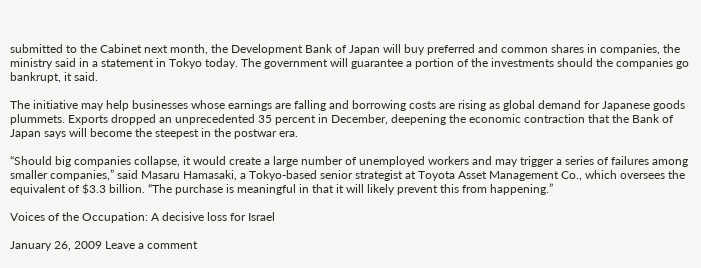submitted to the Cabinet next month, the Development Bank of Japan will buy preferred and common shares in companies, the ministry said in a statement in Tokyo today. The government will guarantee a portion of the investments should the companies go bankrupt, it said.

The initiative may help businesses whose earnings are falling and borrowing costs are rising as global demand for Japanese goods plummets. Exports dropped an unprecedented 35 percent in December, deepening the economic contraction that the Bank of Japan says will become the steepest in the postwar era.

“Should big companies collapse, it would create a large number of unemployed workers and may trigger a series of failures among smaller companies,” said Masaru Hamasaki, a Tokyo-based senior strategist at Toyota Asset Management Co., which oversees the equivalent of $3.3 billion. “The purchase is meaningful in that it will likely prevent this from happening.”

Voices of the Occupation: A decisive loss for Israel

January 26, 2009 Leave a comment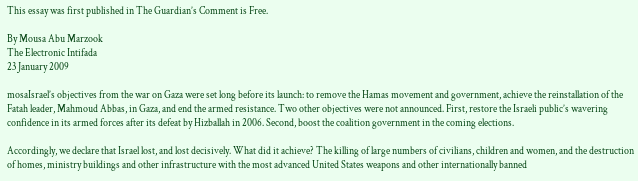This essay was first published in The Guardian’s Comment is Free.

By Mousa Abu Marzook
The Electronic Intifada
23 January 2009

mosaIsrael’s objectives from the war on Gaza were set long before its launch: to remove the Hamas movement and government, achieve the reinstallation of the Fatah leader, Mahmoud Abbas, in Gaza, and end the armed resistance. Two other objectives were not announced. First, restore the Israeli public’s wavering confidence in its armed forces after its defeat by Hizballah in 2006. Second, boost the coalition government in the coming elections.

Accordingly, we declare that Israel lost, and lost decisively. What did it achieve? The killing of large numbers of civilians, children and women, and the destruction of homes, ministry buildings and other infrastructure with the most advanced United States weapons and other internationally banned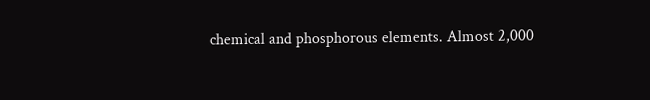chemical and phosphorous elements. Almost 2,000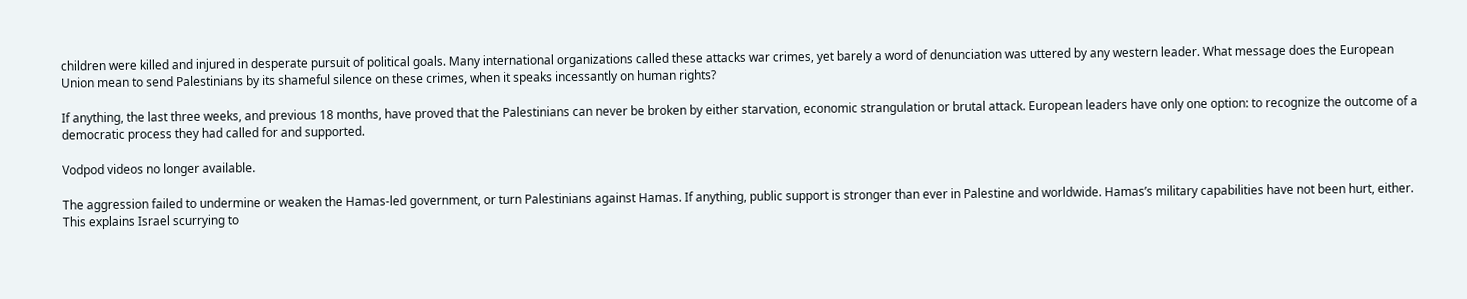children were killed and injured in desperate pursuit of political goals. Many international organizations called these attacks war crimes, yet barely a word of denunciation was uttered by any western leader. What message does the European Union mean to send Palestinians by its shameful silence on these crimes, when it speaks incessantly on human rights?

If anything, the last three weeks, and previous 18 months, have proved that the Palestinians can never be broken by either starvation, economic strangulation or brutal attack. European leaders have only one option: to recognize the outcome of a democratic process they had called for and supported.

Vodpod videos no longer available.

The aggression failed to undermine or weaken the Hamas-led government, or turn Palestinians against Hamas. If anything, public support is stronger than ever in Palestine and worldwide. Hamas’s military capabilities have not been hurt, either. This explains Israel scurrying to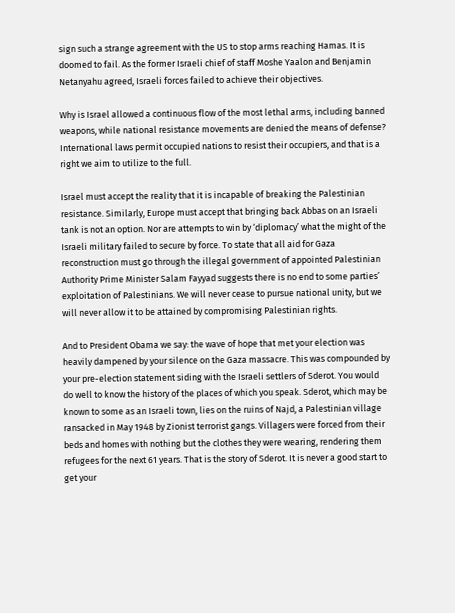sign such a strange agreement with the US to stop arms reaching Hamas. It is doomed to fail. As the former Israeli chief of staff Moshe Yaalon and Benjamin Netanyahu agreed, Israeli forces failed to achieve their objectives.

Why is Israel allowed a continuous flow of the most lethal arms, including banned weapons, while national resistance movements are denied the means of defense? International laws permit occupied nations to resist their occupiers, and that is a right we aim to utilize to the full.

Israel must accept the reality that it is incapable of breaking the Palestinian resistance. Similarly, Europe must accept that bringing back Abbas on an Israeli tank is not an option. Nor are attempts to win by ‘diplomacy’ what the might of the Israeli military failed to secure by force. To state that all aid for Gaza reconstruction must go through the illegal government of appointed Palestinian Authority Prime Minister Salam Fayyad suggests there is no end to some parties’ exploitation of Palestinians. We will never cease to pursue national unity, but we will never allow it to be attained by compromising Palestinian rights.

And to President Obama we say: the wave of hope that met your election was heavily dampened by your silence on the Gaza massacre. This was compounded by your pre-election statement siding with the Israeli settlers of Sderot. You would do well to know the history of the places of which you speak. Sderot, which may be known to some as an Israeli town, lies on the ruins of Najd, a Palestinian village ransacked in May 1948 by Zionist terrorist gangs. Villagers were forced from their beds and homes with nothing but the clothes they were wearing, rendering them refugees for the next 61 years. That is the story of Sderot. It is never a good start to get your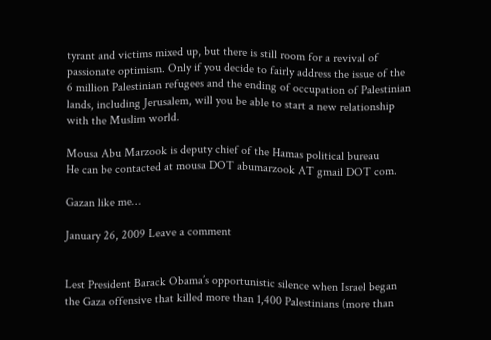tyrant and victims mixed up, but there is still room for a revival of passionate optimism. Only if you decide to fairly address the issue of the 6 million Palestinian refugees and the ending of occupation of Palestinian lands, including Jerusalem, will you be able to start a new relationship with the Muslim world.

Mousa Abu Marzook is deputy chief of the Hamas political bureau
He can be contacted at mousa DOT abumarzook AT gmail DOT com.

Gazan like me…

January 26, 2009 Leave a comment


Lest President Barack Obama’s opportunistic silence when Israel began the Gaza offensive that killed more than 1,400 Palestinians (more than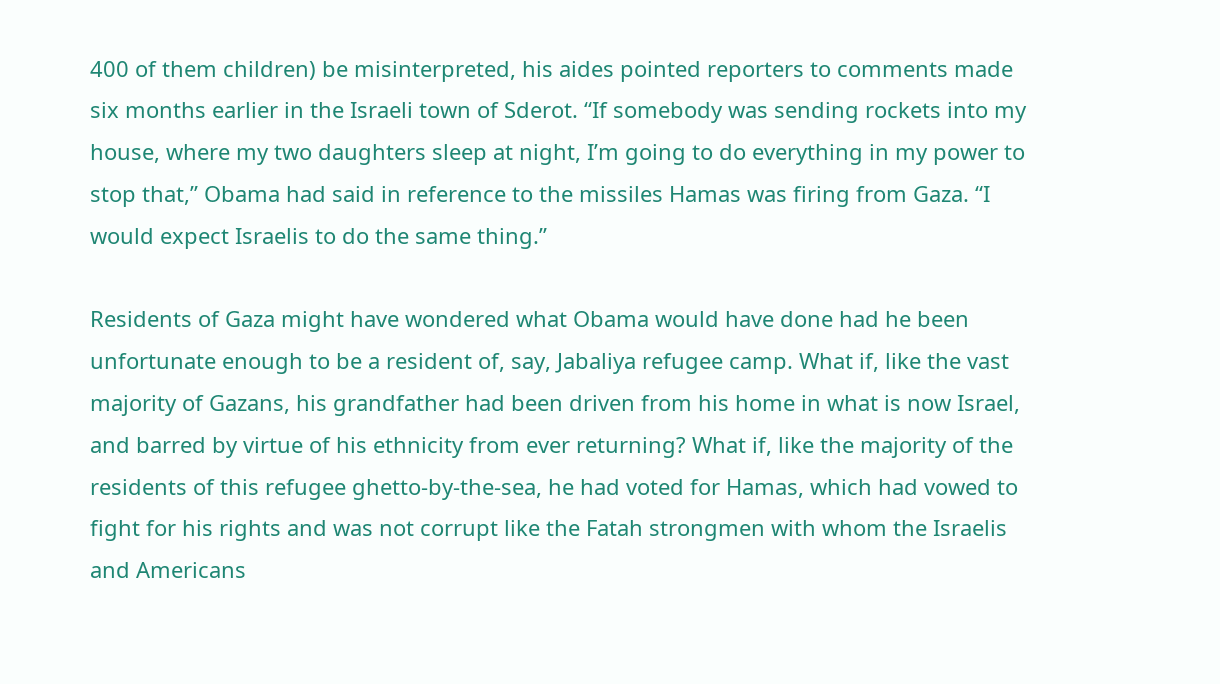400 of them children) be misinterpreted, his aides pointed reporters to comments made six months earlier in the Israeli town of Sderot. “If somebody was sending rockets into my house, where my two daughters sleep at night, I’m going to do everything in my power to stop that,” Obama had said in reference to the missiles Hamas was firing from Gaza. “I would expect Israelis to do the same thing.”

Residents of Gaza might have wondered what Obama would have done had he been unfortunate enough to be a resident of, say, Jabaliya refugee camp. What if, like the vast majority of Gazans, his grandfather had been driven from his home in what is now Israel, and barred by virtue of his ethnicity from ever returning? What if, like the majority of the residents of this refugee ghetto-by-the-sea, he had voted for Hamas, which had vowed to fight for his rights and was not corrupt like the Fatah strongmen with whom the Israelis and Americans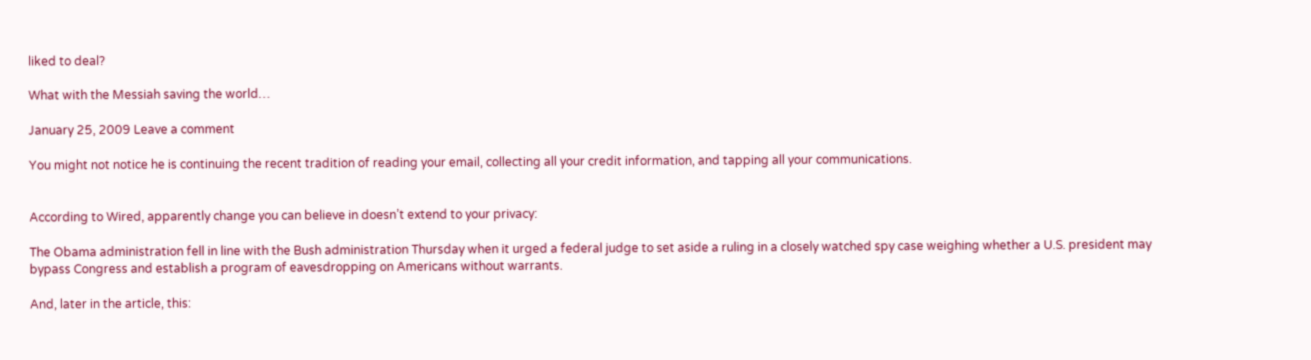liked to deal?

What with the Messiah saving the world…

January 25, 2009 Leave a comment

You might not notice he is continuing the recent tradition of reading your email, collecting all your credit information, and tapping all your communications.


According to Wired, apparently change you can believe in doesn’t extend to your privacy:

The Obama administration fell in line with the Bush administration Thursday when it urged a federal judge to set aside a ruling in a closely watched spy case weighing whether a U.S. president may bypass Congress and establish a program of eavesdropping on Americans without warrants.

And, later in the article, this: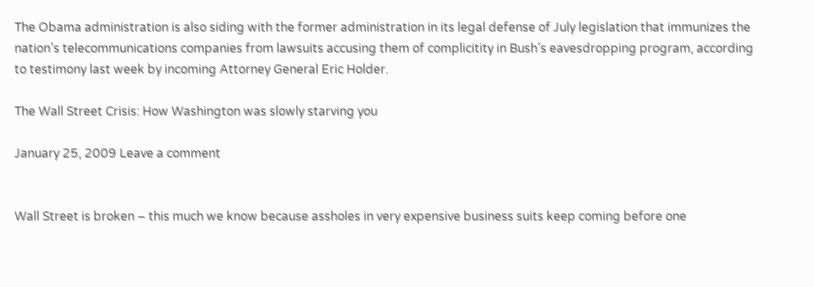The Obama administration is also siding with the former administration in its legal defense of July legislation that immunizes the nation’s telecommunications companies from lawsuits accusing them of complicitity in Bush’s eavesdropping program, according to testimony last week by incoming Attorney General Eric Holder.

The Wall Street Crisis: How Washington was slowly starving you

January 25, 2009 Leave a comment


Wall Street is broken – this much we know because assholes in very expensive business suits keep coming before one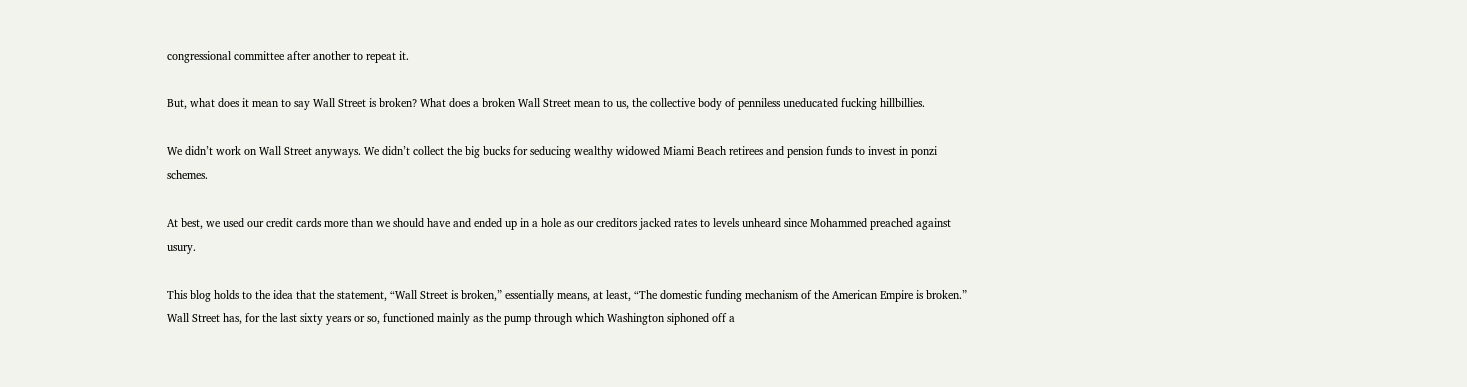congressional committee after another to repeat it.

But, what does it mean to say Wall Street is broken? What does a broken Wall Street mean to us, the collective body of penniless uneducated fucking hillbillies.

We didn’t work on Wall Street anyways. We didn’t collect the big bucks for seducing wealthy widowed Miami Beach retirees and pension funds to invest in ponzi schemes.

At best, we used our credit cards more than we should have and ended up in a hole as our creditors jacked rates to levels unheard since Mohammed preached against usury.

This blog holds to the idea that the statement, “Wall Street is broken,” essentially means, at least, “The domestic funding mechanism of the American Empire is broken.” Wall Street has, for the last sixty years or so, functioned mainly as the pump through which Washington siphoned off a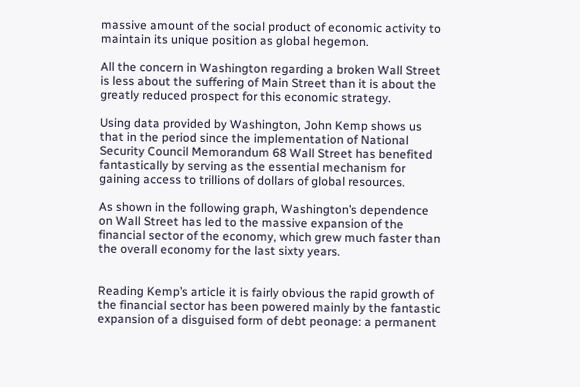massive amount of the social product of economic activity to maintain its unique position as global hegemon.

All the concern in Washington regarding a broken Wall Street is less about the suffering of Main Street than it is about the greatly reduced prospect for this economic strategy.

Using data provided by Washington, John Kemp shows us that in the period since the implementation of National Security Council Memorandum 68 Wall Street has benefited fantastically by serving as the essential mechanism for gaining access to trillions of dollars of global resources.

As shown in the following graph, Washington’s dependence on Wall Street has led to the massive expansion of the financial sector of the economy, which grew much faster than the overall economy for the last sixty years.


Reading Kemp’s article it is fairly obvious the rapid growth of the financial sector has been powered mainly by the fantastic expansion of a disguised form of debt peonage: a permanent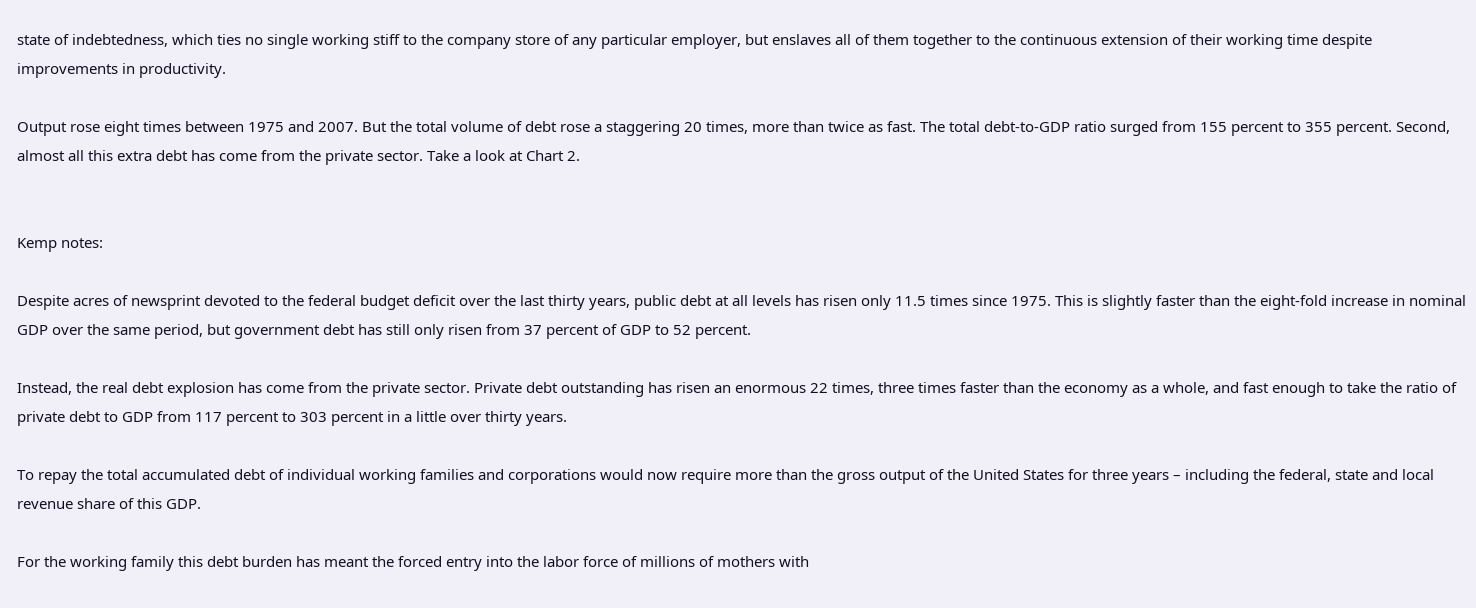state of indebtedness, which ties no single working stiff to the company store of any particular employer, but enslaves all of them together to the continuous extension of their working time despite improvements in productivity.

Output rose eight times between 1975 and 2007. But the total volume of debt rose a staggering 20 times, more than twice as fast. The total debt-to-GDP ratio surged from 155 percent to 355 percent. Second, almost all this extra debt has come from the private sector. Take a look at Chart 2.


Kemp notes:

Despite acres of newsprint devoted to the federal budget deficit over the last thirty years, public debt at all levels has risen only 11.5 times since 1975. This is slightly faster than the eight-fold increase in nominal GDP over the same period, but government debt has still only risen from 37 percent of GDP to 52 percent.

Instead, the real debt explosion has come from the private sector. Private debt outstanding has risen an enormous 22 times, three times faster than the economy as a whole, and fast enough to take the ratio of private debt to GDP from 117 percent to 303 percent in a little over thirty years.

To repay the total accumulated debt of individual working families and corporations would now require more than the gross output of the United States for three years – including the federal, state and local revenue share of this GDP.

For the working family this debt burden has meant the forced entry into the labor force of millions of mothers with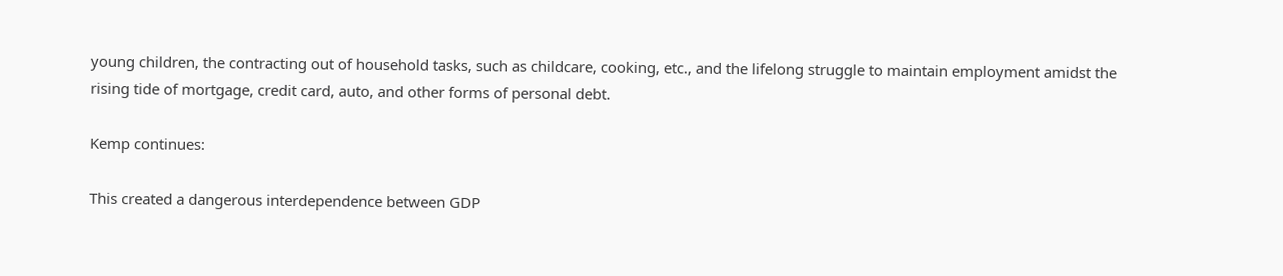young children, the contracting out of household tasks, such as childcare, cooking, etc., and the lifelong struggle to maintain employment amidst the rising tide of mortgage, credit card, auto, and other forms of personal debt.

Kemp continues:

This created a dangerous interdependence between GDP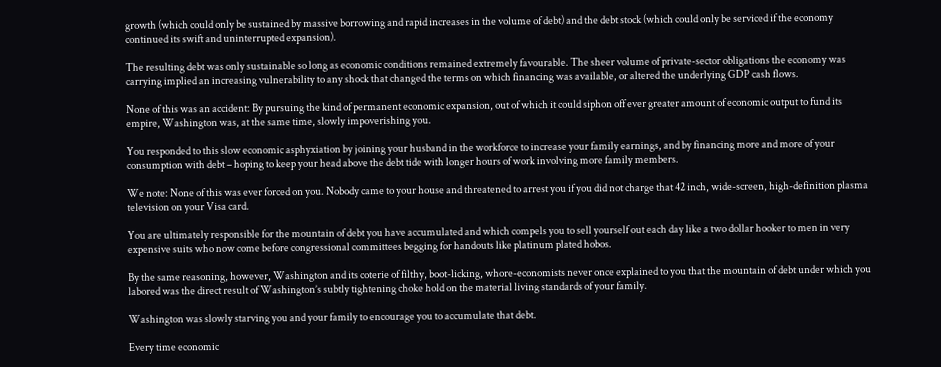growth (which could only be sustained by massive borrowing and rapid increases in the volume of debt) and the debt stock (which could only be serviced if the economy continued its swift and uninterrupted expansion).

The resulting debt was only sustainable so long as economic conditions remained extremely favourable. The sheer volume of private-sector obligations the economy was carrying implied an increasing vulnerability to any shock that changed the terms on which financing was available, or altered the underlying GDP cash flows.

None of this was an accident: By pursuing the kind of permanent economic expansion, out of which it could siphon off ever greater amount of economic output to fund its empire, Washington was, at the same time, slowly impoverishing you.

You responded to this slow economic asphyxiation by joining your husband in the workforce to increase your family earnings, and by financing more and more of your consumption with debt – hoping to keep your head above the debt tide with longer hours of work involving more family members.

We note: None of this was ever forced on you. Nobody came to your house and threatened to arrest you if you did not charge that 42 inch, wide-screen, high-definition plasma television on your Visa card.

You are ultimately responsible for the mountain of debt you have accumulated and which compels you to sell yourself out each day like a two dollar hooker to men in very expensive suits who now come before congressional committees begging for handouts like platinum plated hobos.

By the same reasoning, however, Washington and its coterie of filthy, boot-licking, whore-economists never once explained to you that the mountain of debt under which you labored was the direct result of Washington’s subtly tightening choke hold on the material living standards of your family.

Washington was slowly starving you and your family to encourage you to accumulate that debt.

Every time economic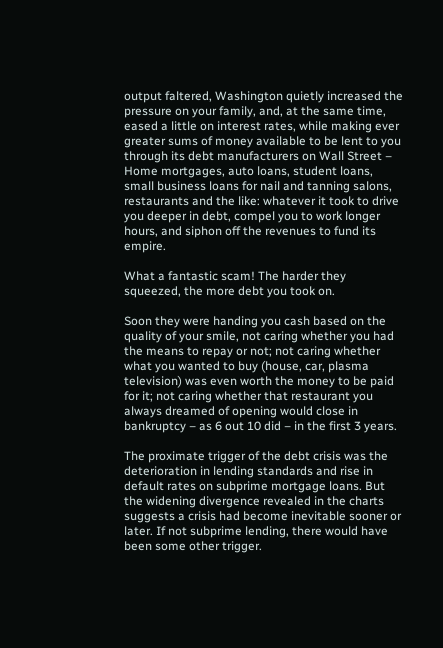output faltered, Washington quietly increased the pressure on your family, and, at the same time, eased a little on interest rates, while making ever greater sums of money available to be lent to you through its debt manufacturers on Wall Street – Home mortgages, auto loans, student loans, small business loans for nail and tanning salons, restaurants and the like: whatever it took to drive you deeper in debt, compel you to work longer hours, and siphon off the revenues to fund its empire.

What a fantastic scam! The harder they squeezed, the more debt you took on.

Soon they were handing you cash based on the quality of your smile, not caring whether you had the means to repay or not; not caring whether what you wanted to buy (house, car, plasma television) was even worth the money to be paid for it; not caring whether that restaurant you always dreamed of opening would close in bankruptcy – as 6 out 10 did – in the first 3 years.

The proximate trigger of the debt crisis was the deterioration in lending standards and rise in default rates on subprime mortgage loans. But the widening divergence revealed in the charts suggests a crisis had become inevitable sooner or later. If not subprime lending, there would have been some other trigger.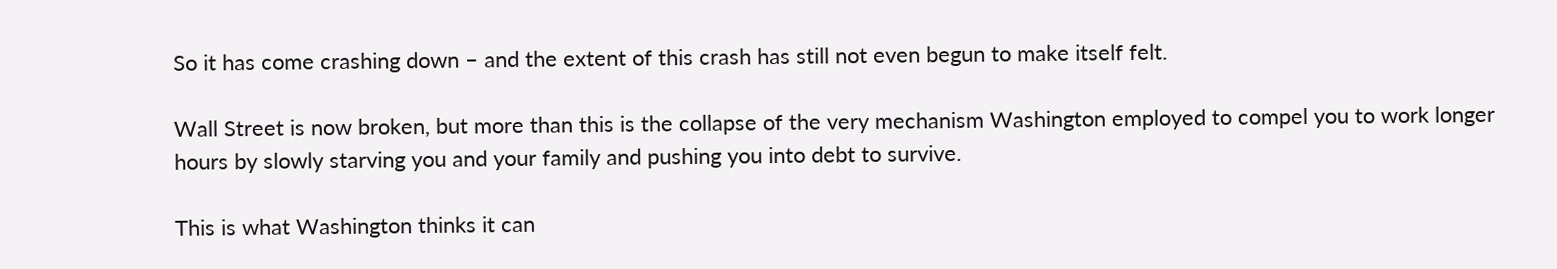So it has come crashing down – and the extent of this crash has still not even begun to make itself felt.

Wall Street is now broken, but more than this is the collapse of the very mechanism Washington employed to compel you to work longer hours by slowly starving you and your family and pushing you into debt to survive.

This is what Washington thinks it can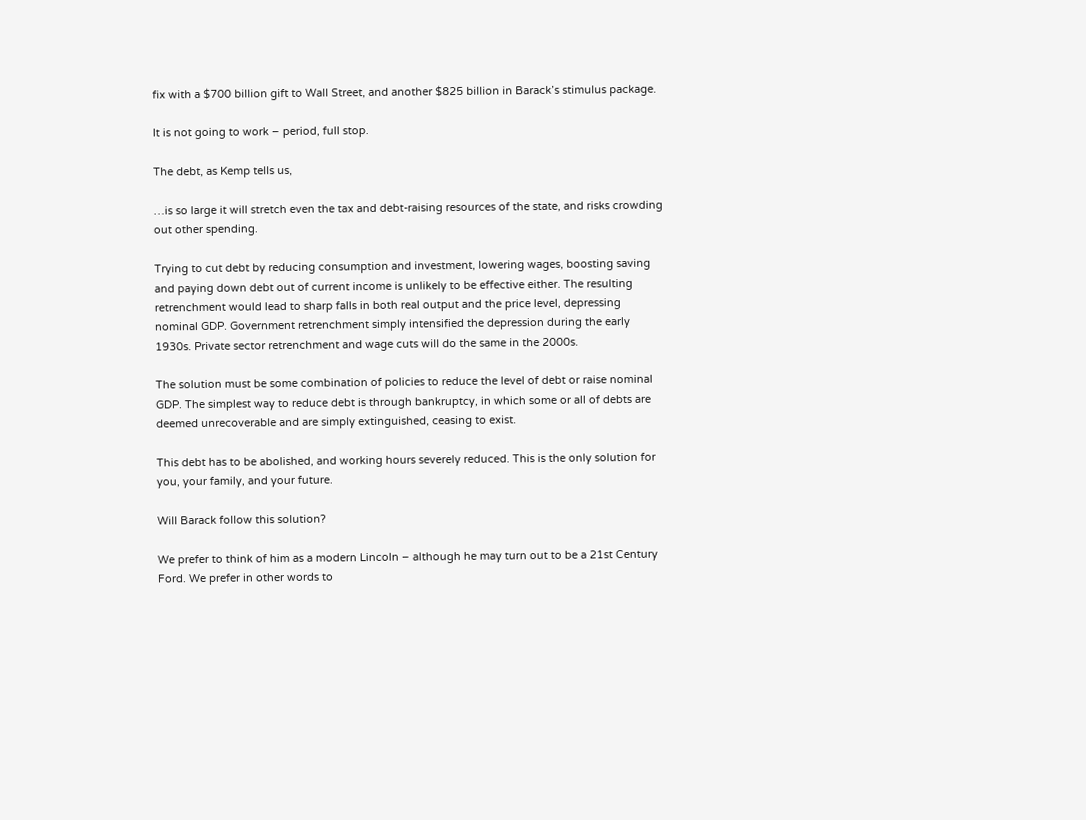fix with a $700 billion gift to Wall Street, and another $825 billion in Barack’s stimulus package.

It is not going to work – period, full stop.

The debt, as Kemp tells us,

…is so large it will stretch even the tax and debt-raising resources of the state, and risks crowding out other spending.

Trying to cut debt by reducing consumption and investment, lowering wages, boosting saving and paying down debt out of current income is unlikely to be effective either. The resulting retrenchment would lead to sharp falls in both real output and the price level, depressing nominal GDP. Government retrenchment simply intensified the depression during the early 1930s. Private sector retrenchment and wage cuts will do the same in the 2000s.

The solution must be some combination of policies to reduce the level of debt or raise nominal GDP. The simplest way to reduce debt is through bankruptcy, in which some or all of debts are deemed unrecoverable and are simply extinguished, ceasing to exist.

This debt has to be abolished, and working hours severely reduced. This is the only solution for you, your family, and your future.

Will Barack follow this solution?

We prefer to think of him as a modern Lincoln – although he may turn out to be a 21st Century Ford. We prefer in other words to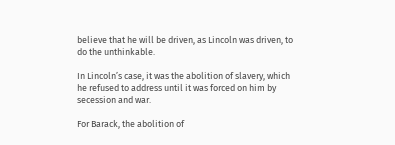believe that he will be driven, as Lincoln was driven, to do the unthinkable.

In Lincoln’s case, it was the abolition of slavery, which he refused to address until it was forced on him by secession and war.

For Barack, the abolition of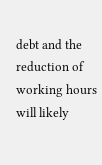debt and the reduction of working hours will likely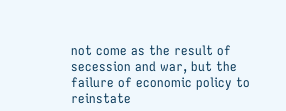not come as the result of secession and war, but the failure of economic policy to reinstate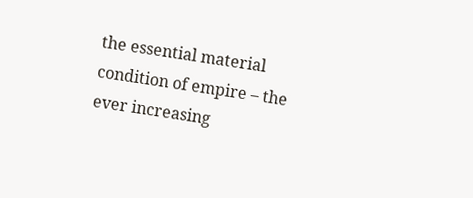the essential material condition of empire – the ever increasing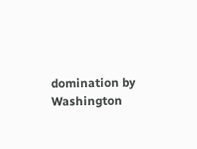domination by Washington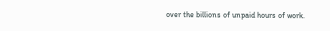over the billions of unpaid hours of work.